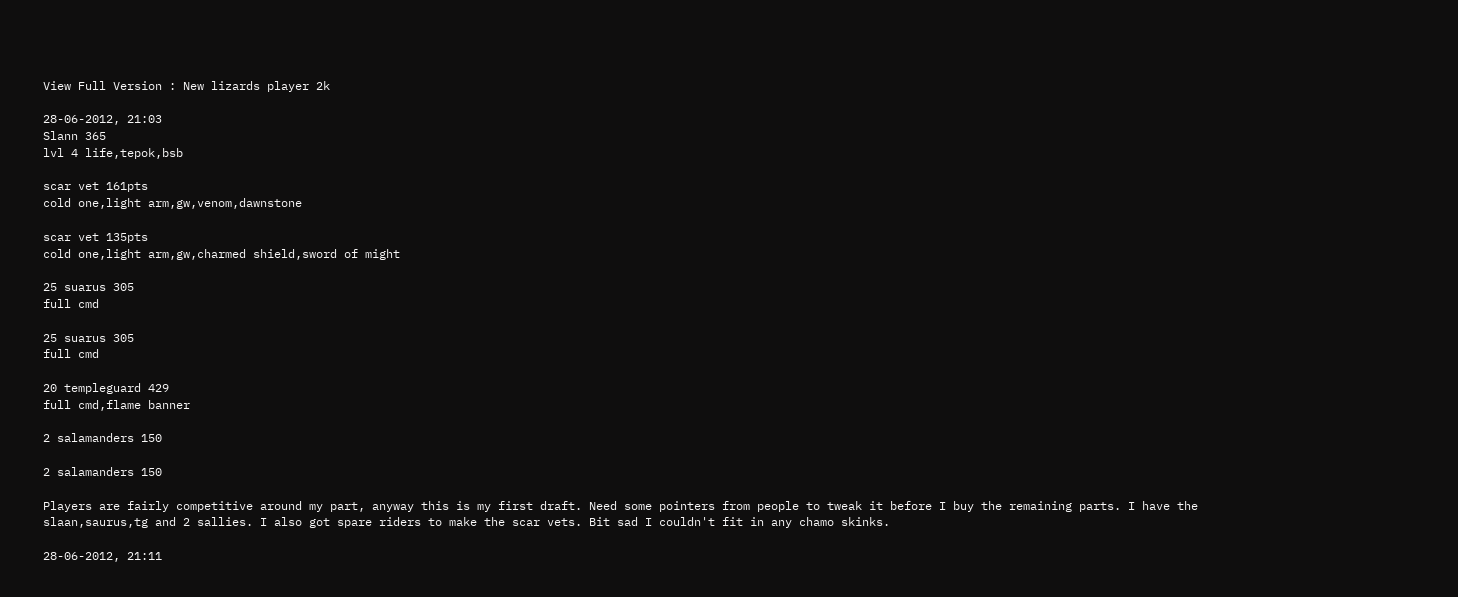View Full Version : New lizards player 2k

28-06-2012, 21:03
Slann 365
lvl 4 life,tepok,bsb

scar vet 161pts
cold one,light arm,gw,venom,dawnstone

scar vet 135pts
cold one,light arm,gw,charmed shield,sword of might

25 suarus 305
full cmd

25 suarus 305
full cmd

20 templeguard 429
full cmd,flame banner

2 salamanders 150

2 salamanders 150

Players are fairly competitive around my part, anyway this is my first draft. Need some pointers from people to tweak it before I buy the remaining parts. I have the slaan,saurus,tg and 2 sallies. I also got spare riders to make the scar vets. Bit sad I couldn't fit in any chamo skinks.

28-06-2012, 21:11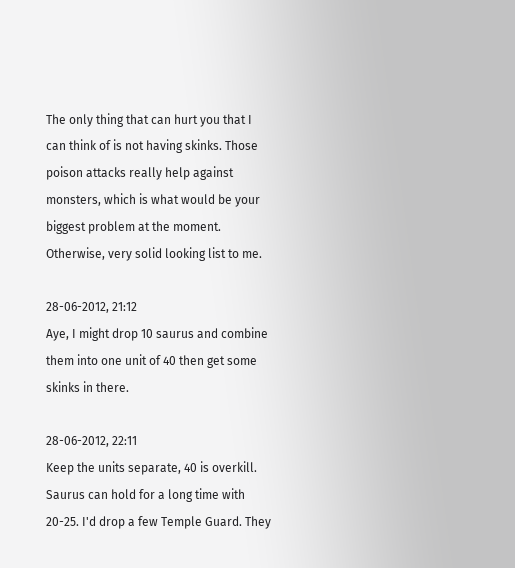The only thing that can hurt you that I can think of is not having skinks. Those poison attacks really help against monsters, which is what would be your biggest problem at the moment. Otherwise, very solid looking list to me.

28-06-2012, 21:12
Aye, I might drop 10 saurus and combine them into one unit of 40 then get some skinks in there.

28-06-2012, 22:11
Keep the units separate, 40 is overkill. Saurus can hold for a long time with 20-25. I'd drop a few Temple Guard. They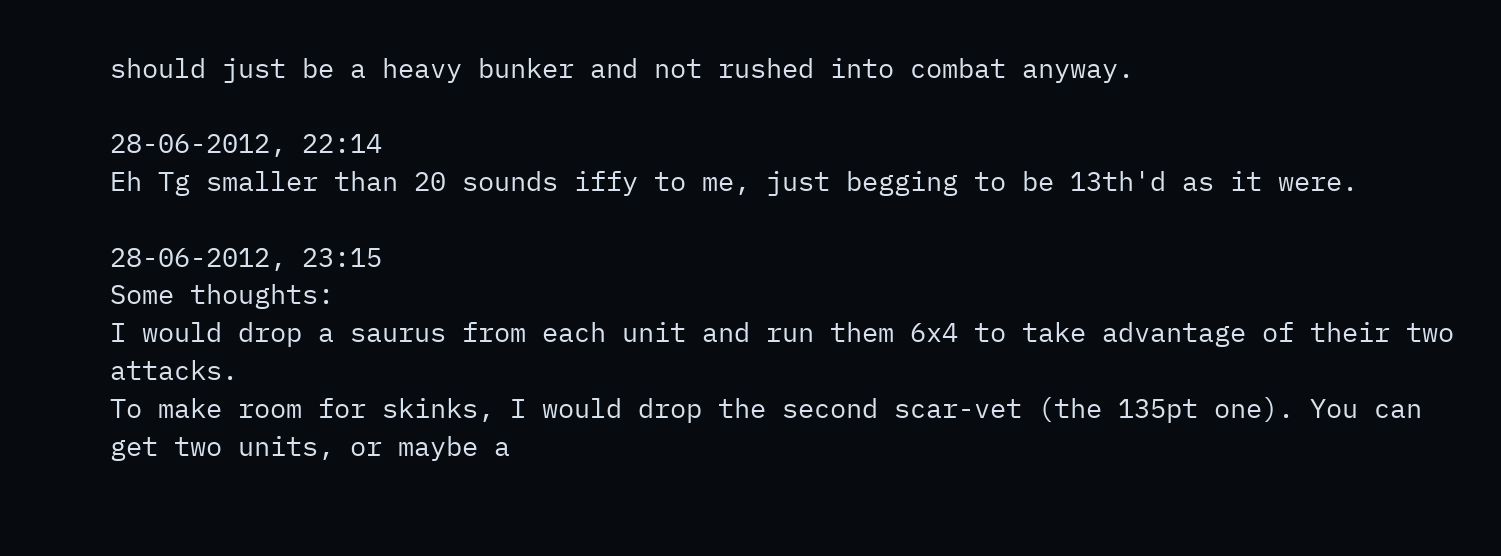should just be a heavy bunker and not rushed into combat anyway.

28-06-2012, 22:14
Eh Tg smaller than 20 sounds iffy to me, just begging to be 13th'd as it were.

28-06-2012, 23:15
Some thoughts:
I would drop a saurus from each unit and run them 6x4 to take advantage of their two attacks.
To make room for skinks, I would drop the second scar-vet (the 135pt one). You can get two units, or maybe a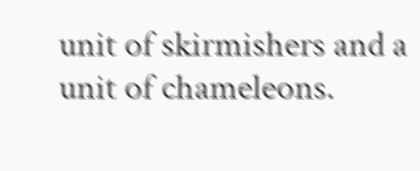unit of skirmishers and a unit of chameleons.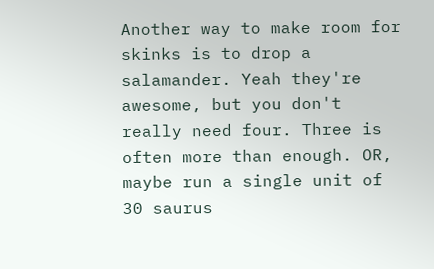Another way to make room for skinks is to drop a salamander. Yeah they're awesome, but you don't really need four. Three is often more than enough. OR, maybe run a single unit of 30 saurus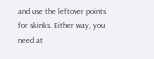and use the leftover points for skinks. Either way, you need at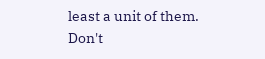least a unit of them.
Don't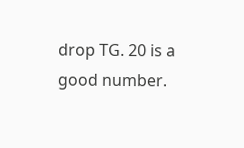drop TG. 20 is a good number.